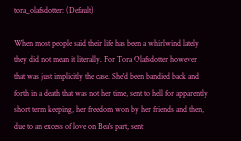tora_olafsdotter: (Default)

When most people said their life has been a whirlwind lately they did not mean it literally. For Tora Olafsdotter however that was just implicitly the case. She'd been bandied back and forth in a death that was not her time, sent to hell for apparently short term keeping, her freedom won by her friends and then, due to an excess of love on Bea's part, sent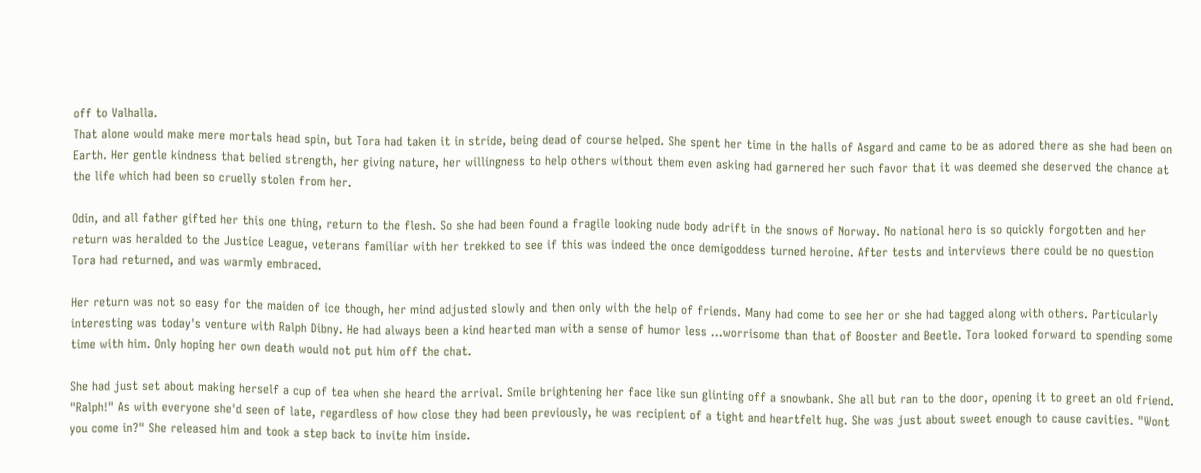off to Valhalla.
That alone would make mere mortals head spin, but Tora had taken it in stride, being dead of course helped. She spent her time in the halls of Asgard and came to be as adored there as she had been on Earth. Her gentle kindness that belied strength, her giving nature, her willingness to help others without them even asking had garnered her such favor that it was deemed she deserved the chance at the life which had been so cruelly stolen from her.

Odin, and all father gifted her this one thing, return to the flesh. So she had been found a fragile looking nude body adrift in the snows of Norway. No national hero is so quickly forgotten and her return was heralded to the Justice League, veterans familiar with her trekked to see if this was indeed the once demigoddess turned heroine. After tests and interviews there could be no question Tora had returned, and was warmly embraced.

Her return was not so easy for the maiden of ice though, her mind adjusted slowly and then only with the help of friends. Many had come to see her or she had tagged along with others. Particularly interesting was today's venture with Ralph Dibny. He had always been a kind hearted man with a sense of humor less ...worrisome than that of Booster and Beetle. Tora looked forward to spending some time with him. Only hoping her own death would not put him off the chat.

She had just set about making herself a cup of tea when she heard the arrival. Smile brightening her face like sun glinting off a snowbank. She all but ran to the door, opening it to greet an old friend. "Ralph!" As with everyone she'd seen of late, regardless of how close they had been previously, he was recipient of a tight and heartfelt hug. She was just about sweet enough to cause cavities. "Wont you come in?" She released him and took a step back to invite him inside.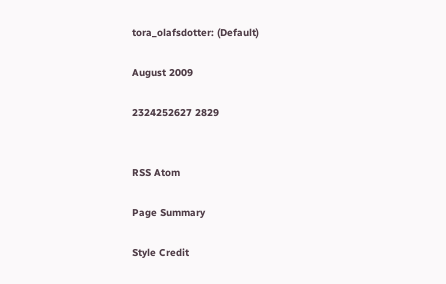tora_olafsdotter: (Default)

August 2009

2324252627 2829


RSS Atom

Page Summary

Style Credit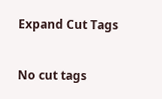Expand Cut Tags

No cut tags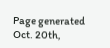Page generated Oct. 20th,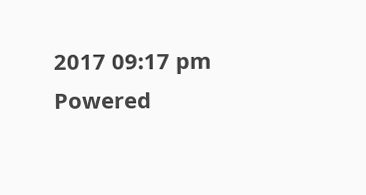2017 09:17 pm
Powered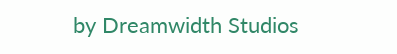by Dreamwidth Studios